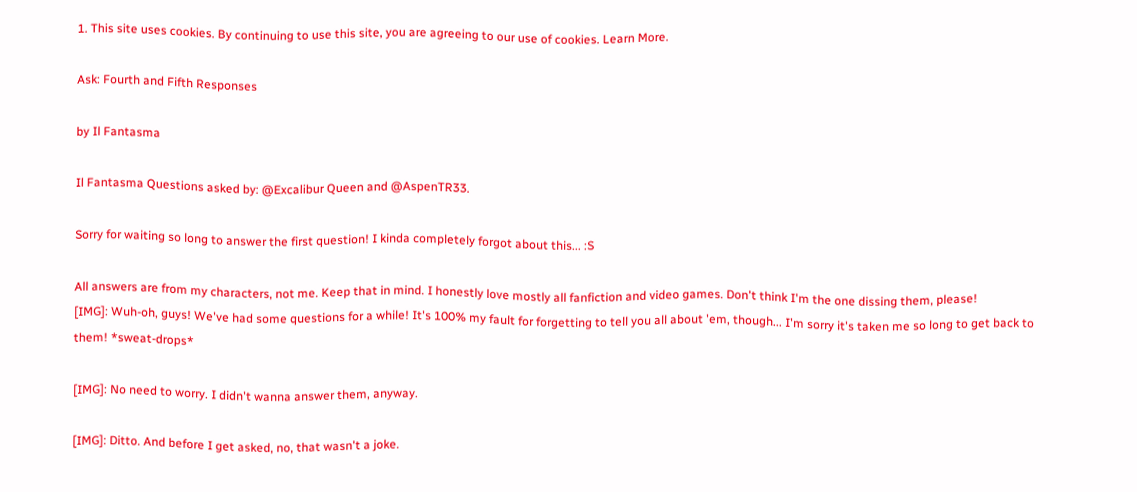1. This site uses cookies. By continuing to use this site, you are agreeing to our use of cookies. Learn More.

Ask: Fourth and Fifth Responses

by Il Fantasma

Il Fantasma Questions asked by: @Excalibur Queen and @AspenTR33.

Sorry for waiting so long to answer the first question! I kinda completely forgot about this... :S

All answers are from my characters, not me. Keep that in mind. I honestly love mostly all fanfiction and video games. Don't think I'm the one dissing them, please!
[IMG]: Wuh-oh, guys! We've had some questions for a while! It's 100% my fault for forgetting to tell you all about 'em, though... I'm sorry it's taken me so long to get back to them! *sweat-drops*

[IMG]: No need to worry. I didn't wanna answer them, anyway.

[IMG]: Ditto. And before I get asked, no, that wasn't a joke.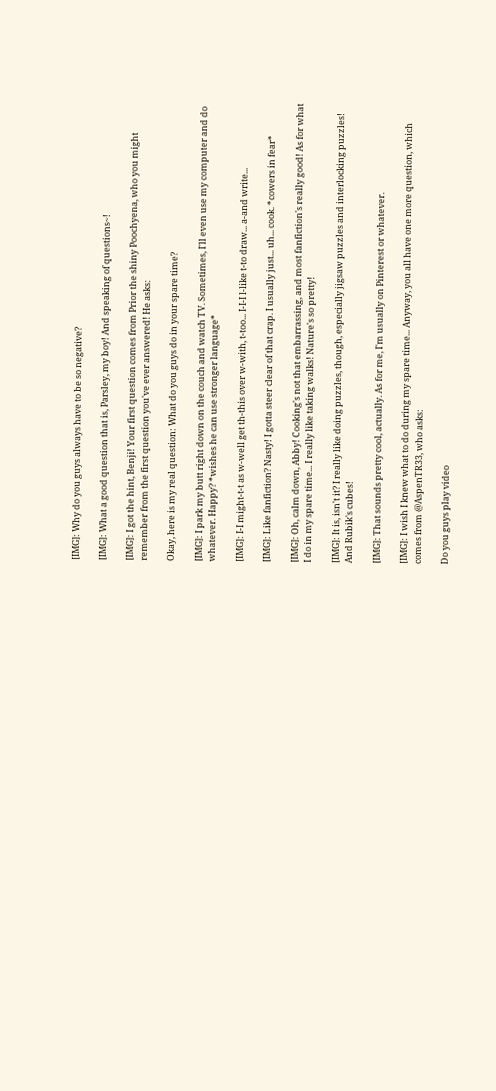[IMG]: Why do you guys always have to be so negative?

[IMG]: What a good question that is, Parsley, my boy! And speaking of questions~!

[IMG]: I got the hint, Benji! Your first question comes from Prior the shiny Poochyena, who you might remember from the first question you've ever answered! He asks:

Okay, here is my real question: What do you guys do in your spare time?

[IMG]: I park my butt right down on the couch and watch TV. Sometimes, I'll even use my computer and do whatever. Happy? *wishes he can use stronger language*

[IMG]: I-I might-t-t as w-well get th-this over w-with, t-too... I-I-I l-like t-to draw... a-and write...

[IMG]: Like fanfiction? Nasty! I gotta steer clear of that crap. I usually just... uh... cook. *cowers in fear*

[IMG]: Oh, calm down, Abby! Cooking's not that embarrassing, and most fanfiction's really good! As for what I do in my spare time... I really like taking walks! Nature's so pretty!

[IMG]: It is, isn't it? I really like doing puzzles, though, especially jigsaw puzzles and interlocking puzzles! And Rubik's cubes!

[IMG]: That sounds pretty cool, actually. As for me, I'm usually on Pinterest or whatever.

[IMG]: I wish I knew what to do during my spare time... Anyway, you all have one more question, which comes from @AspenTR33, who asks:

Do you guys play video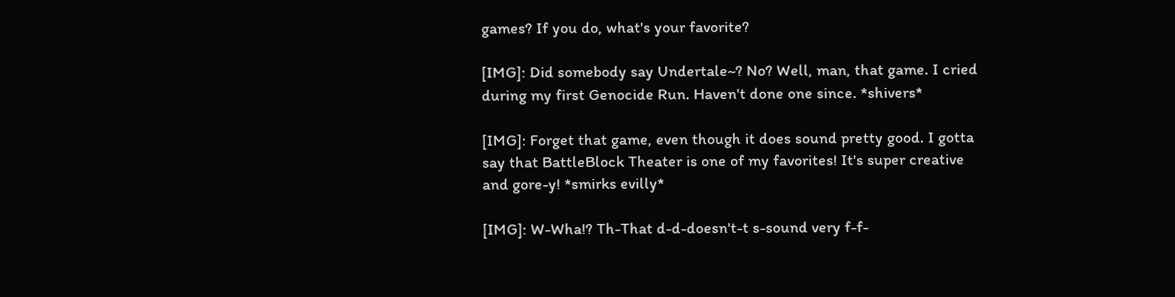games? If you do, what's your favorite?

[IMG]: Did somebody say Undertale~? No? Well, man, that game. I cried during my first Genocide Run. Haven't done one since. *shivers*

[IMG]: Forget that game, even though it does sound pretty good. I gotta say that BattleBlock Theater is one of my favorites! It's super creative and gore-y! *smirks evilly*

[IMG]: W-Wha!? Th-That d-d-doesn't-t s-sound very f-f-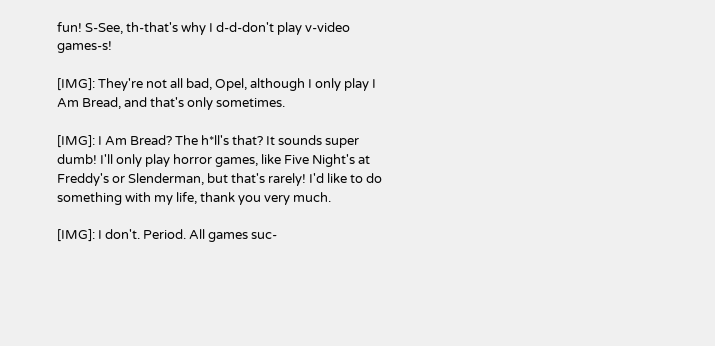fun! S-See, th-that's why I d-d-don't play v-video games-s!

[IMG]: They're not all bad, Opel, although I only play I Am Bread, and that's only sometimes.

[IMG]: I Am Bread? The h*ll's that? It sounds super dumb! I'll only play horror games, like Five Night's at Freddy's or Slenderman, but that's rarely! I'd like to do something with my life, thank you very much.

[IMG]: I don't. Period. All games suc-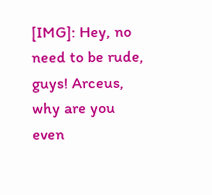[IMG]: Hey, no need to be rude, guys! Arceus, why are you even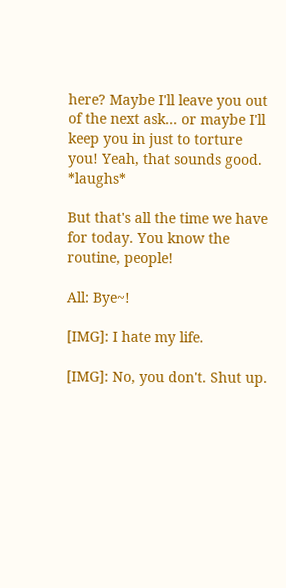here? Maybe I'll leave you out of the next ask... or maybe I'll keep you in just to torture you! Yeah, that sounds good. *laughs*

But that's all the time we have for today. You know the routine, people!

All: Bye~!

[IMG]: I hate my life.

[IMG]: No, you don't. Shut up.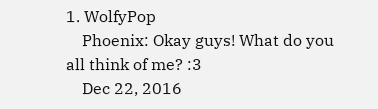1. WolfyPop
    Phoenix: Okay guys! What do you all think of me? :3
    Dec 22, 2016